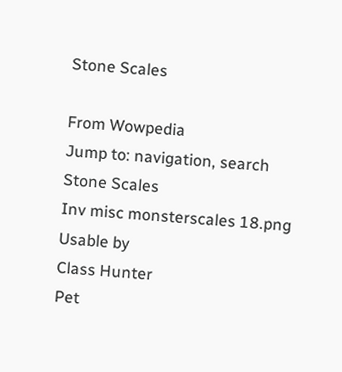Stone Scales

From Wowpedia
Jump to: navigation, search
Stone Scales
Inv misc monsterscales 18.png
Usable by
Class Hunter
Pet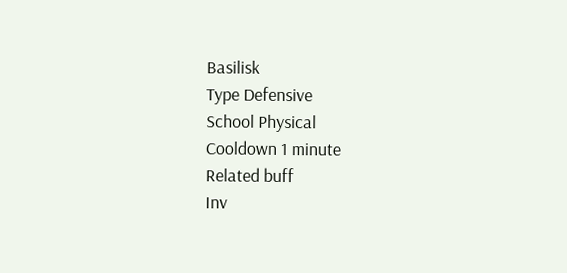Basilisk
Type Defensive
School Physical
Cooldown 1 minute
Related buff
Inv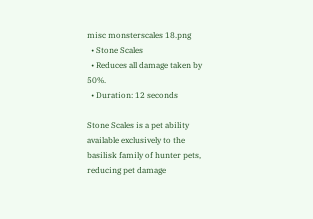misc monsterscales 18.png
  • Stone Scales
  • Reduces all damage taken by 50%.
  • Duration: 12 seconds

Stone Scales is a pet ability available exclusively to the basilisk family of hunter pets, reducing pet damage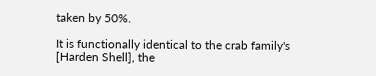taken by 50%.

It is functionally identical to the crab family's [Harden Shell], the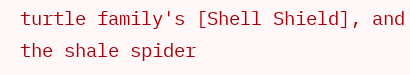turtle family's [Shell Shield], and the shale spider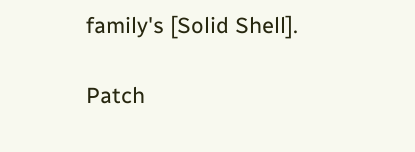family's [Solid Shell].

Patch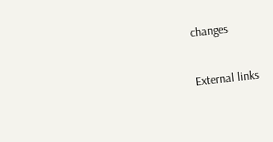changes

External links